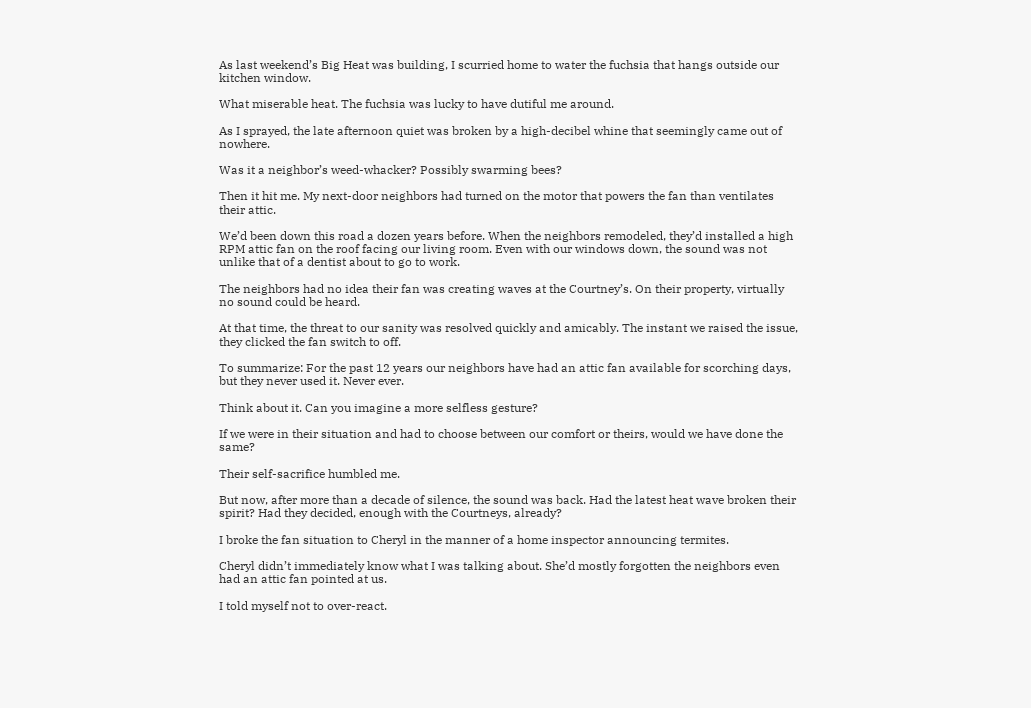As last weekend’s Big Heat was building, I scurried home to water the fuchsia that hangs outside our kitchen window.

What miserable heat. The fuchsia was lucky to have dutiful me around.

As I sprayed, the late afternoon quiet was broken by a high-decibel whine that seemingly came out of nowhere.

Was it a neighbor’s weed-whacker? Possibly swarming bees?

Then it hit me. My next-door neighbors had turned on the motor that powers the fan than ventilates their attic.

We’d been down this road a dozen years before. When the neighbors remodeled, they’d installed a high RPM attic fan on the roof facing our living room. Even with our windows down, the sound was not unlike that of a dentist about to go to work.

The neighbors had no idea their fan was creating waves at the Courtney’s. On their property, virtually no sound could be heard.

At that time, the threat to our sanity was resolved quickly and amicably. The instant we raised the issue, they clicked the fan switch to off.

To summarize: For the past 12 years our neighbors have had an attic fan available for scorching days, but they never used it. Never ever.

Think about it. Can you imagine a more selfless gesture?

If we were in their situation and had to choose between our comfort or theirs, would we have done the same?

Their self-sacrifice humbled me.

But now, after more than a decade of silence, the sound was back. Had the latest heat wave broken their spirit? Had they decided, enough with the Courtneys, already?

I broke the fan situation to Cheryl in the manner of a home inspector announcing termites.

Cheryl didn’t immediately know what I was talking about. She’d mostly forgotten the neighbors even had an attic fan pointed at us.

I told myself not to over-react.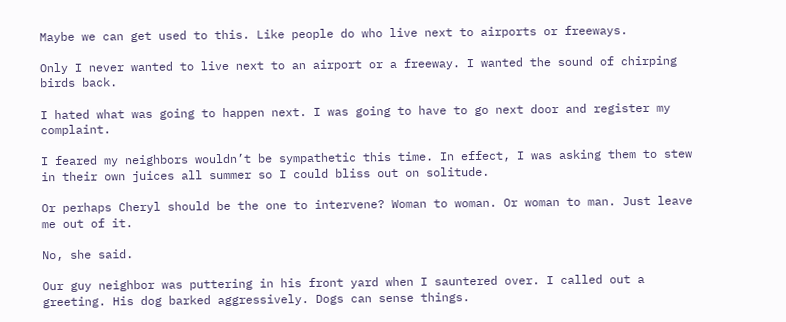Maybe we can get used to this. Like people do who live next to airports or freeways.

Only I never wanted to live next to an airport or a freeway. I wanted the sound of chirping birds back.

I hated what was going to happen next. I was going to have to go next door and register my complaint.

I feared my neighbors wouldn’t be sympathetic this time. In effect, I was asking them to stew in their own juices all summer so I could bliss out on solitude.

Or perhaps Cheryl should be the one to intervene? Woman to woman. Or woman to man. Just leave me out of it.

No, she said.

Our guy neighbor was puttering in his front yard when I sauntered over. I called out a greeting. His dog barked aggressively. Dogs can sense things.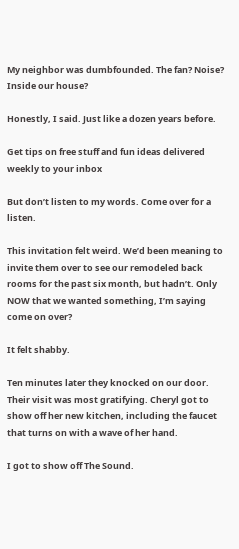My neighbor was dumbfounded. The fan? Noise? Inside our house?

Honestly, I said. Just like a dozen years before.

Get tips on free stuff and fun ideas delivered weekly to your inbox

But don’t listen to my words. Come over for a listen.

This invitation felt weird. We’d been meaning to invite them over to see our remodeled back rooms for the past six month, but hadn’t. Only NOW that we wanted something, I’m saying come on over?

It felt shabby.

Ten minutes later they knocked on our door. Their visit was most gratifying. Cheryl got to show off her new kitchen, including the faucet that turns on with a wave of her hand.

I got to show off The Sound.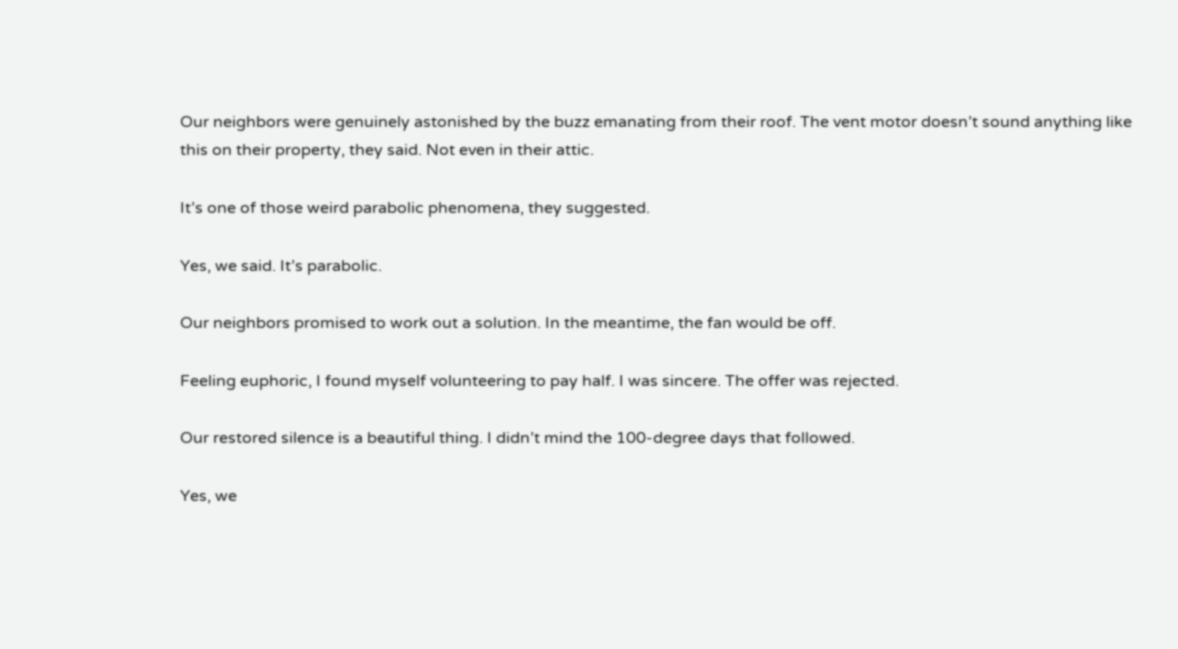Our neighbors were genuinely astonished by the buzz emanating from their roof. The vent motor doesn’t sound anything like this on their property, they said. Not even in their attic.

It’s one of those weird parabolic phenomena, they suggested.

Yes, we said. It’s parabolic.

Our neighbors promised to work out a solution. In the meantime, the fan would be off.

Feeling euphoric, I found myself volunteering to pay half. I was sincere. The offer was rejected.

Our restored silence is a beautiful thing. I didn’t mind the 100-degree days that followed.

Yes, we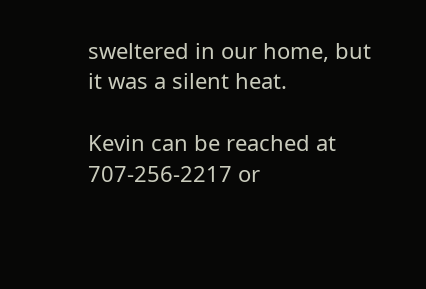sweltered in our home, but it was a silent heat.

Kevin can be reached at 707-256-2217 or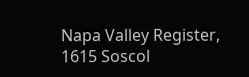Napa Valley Register, 1615 Soscol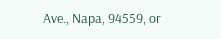Ave., Napa, 94559, or